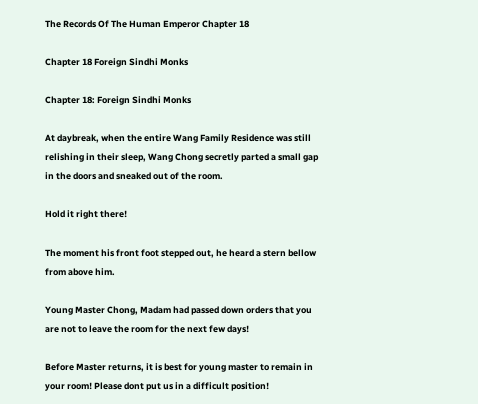The Records Of The Human Emperor Chapter 18

Chapter 18 Foreign Sindhi Monks

Chapter 18: Foreign Sindhi Monks

At daybreak, when the entire Wang Family Residence was still relishing in their sleep, Wang Chong secretly parted a small gap in the doors and sneaked out of the room.

Hold it right there!

The moment his front foot stepped out, he heard a stern bellow from above him.

Young Master Chong, Madam had passed down orders that you are not to leave the room for the next few days!

Before Master returns, it is best for young master to remain in your room! Please dont put us in a difficult position!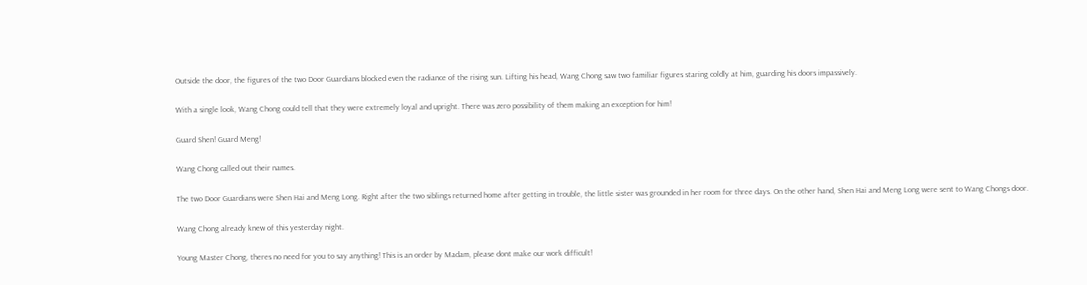Outside the door, the figures of the two Door Guardians blocked even the radiance of the rising sun. Lifting his head, Wang Chong saw two familiar figures staring coldly at him, guarding his doors impassively.

With a single look, Wang Chong could tell that they were extremely loyal and upright. There was zero possibility of them making an exception for him!

Guard Shen! Guard Meng!

Wang Chong called out their names.

The two Door Guardians were Shen Hai and Meng Long. Right after the two siblings returned home after getting in trouble, the little sister was grounded in her room for three days. On the other hand, Shen Hai and Meng Long were sent to Wang Chongs door.

Wang Chong already knew of this yesterday night.

Young Master Chong, theres no need for you to say anything! This is an order by Madam, please dont make our work difficult!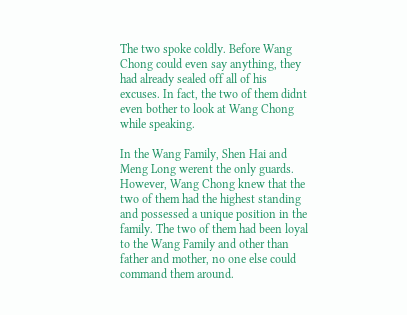The two spoke coldly. Before Wang Chong could even say anything, they had already sealed off all of his excuses. In fact, the two of them didnt even bother to look at Wang Chong while speaking.

In the Wang Family, Shen Hai and Meng Long werent the only guards. However, Wang Chong knew that the two of them had the highest standing and possessed a unique position in the family. The two of them had been loyal to the Wang Family and other than father and mother, no one else could command them around.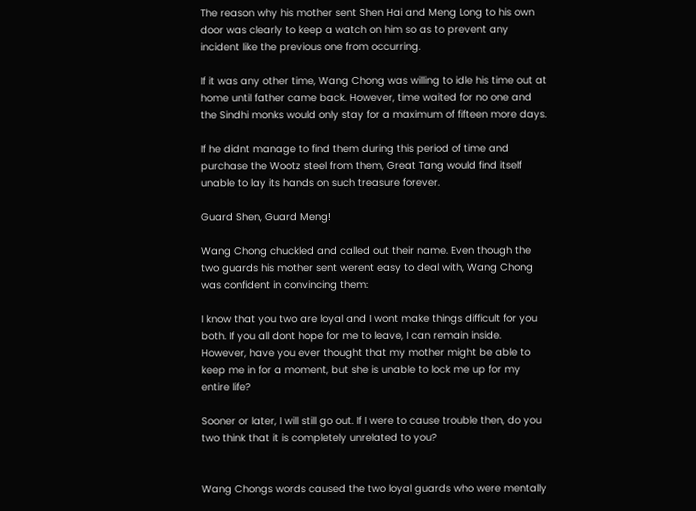The reason why his mother sent Shen Hai and Meng Long to his own door was clearly to keep a watch on him so as to prevent any incident like the previous one from occurring.

If it was any other time, Wang Chong was willing to idle his time out at home until father came back. However, time waited for no one and the Sindhi monks would only stay for a maximum of fifteen more days.

If he didnt manage to find them during this period of time and purchase the Wootz steel from them, Great Tang would find itself unable to lay its hands on such treasure forever.

Guard Shen, Guard Meng!

Wang Chong chuckled and called out their name. Even though the two guards his mother sent werent easy to deal with, Wang Chong was confident in convincing them:

I know that you two are loyal and I wont make things difficult for you both. If you all dont hope for me to leave, I can remain inside. However, have you ever thought that my mother might be able to keep me in for a moment, but she is unable to lock me up for my entire life?

Sooner or later, I will still go out. If I were to cause trouble then, do you two think that it is completely unrelated to you?


Wang Chongs words caused the two loyal guards who were mentally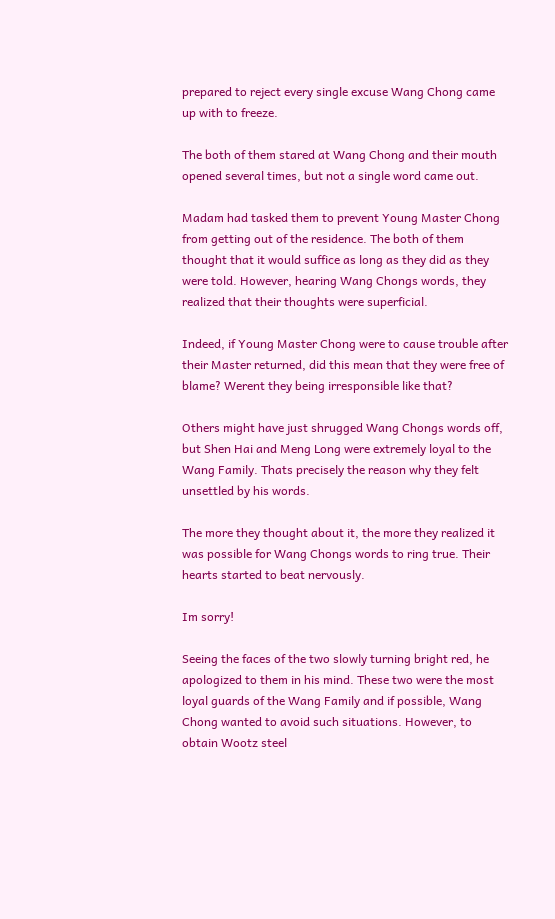prepared to reject every single excuse Wang Chong came up with to freeze.

The both of them stared at Wang Chong and their mouth opened several times, but not a single word came out.

Madam had tasked them to prevent Young Master Chong from getting out of the residence. The both of them thought that it would suffice as long as they did as they were told. However, hearing Wang Chongs words, they realized that their thoughts were superficial.

Indeed, if Young Master Chong were to cause trouble after their Master returned, did this mean that they were free of blame? Werent they being irresponsible like that?

Others might have just shrugged Wang Chongs words off, but Shen Hai and Meng Long were extremely loyal to the Wang Family. Thats precisely the reason why they felt unsettled by his words.

The more they thought about it, the more they realized it was possible for Wang Chongs words to ring true. Their hearts started to beat nervously.

Im sorry!

Seeing the faces of the two slowly turning bright red, he apologized to them in his mind. These two were the most loyal guards of the Wang Family and if possible, Wang Chong wanted to avoid such situations. However, to obtain Wootz steel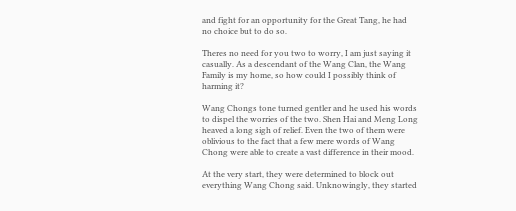and fight for an opportunity for the Great Tang, he had no choice but to do so.

Theres no need for you two to worry, I am just saying it casually. As a descendant of the Wang Clan, the Wang Family is my home, so how could I possibly think of harming it?

Wang Chongs tone turned gentler and he used his words to dispel the worries of the two. Shen Hai and Meng Long heaved a long sigh of relief. Even the two of them were oblivious to the fact that a few mere words of Wang Chong were able to create a vast difference in their mood.

At the very start, they were determined to block out everything Wang Chong said. Unknowingly, they started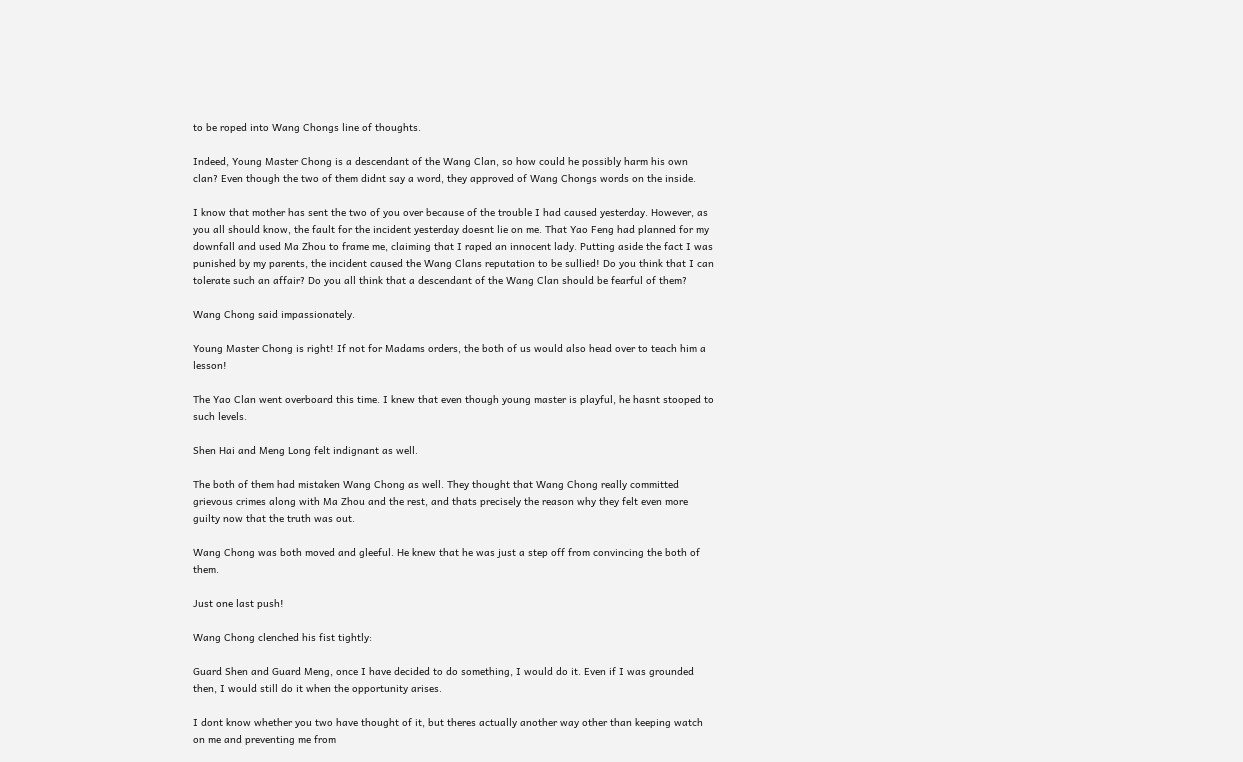to be roped into Wang Chongs line of thoughts.

Indeed, Young Master Chong is a descendant of the Wang Clan, so how could he possibly harm his own clan? Even though the two of them didnt say a word, they approved of Wang Chongs words on the inside.

I know that mother has sent the two of you over because of the trouble I had caused yesterday. However, as you all should know, the fault for the incident yesterday doesnt lie on me. That Yao Feng had planned for my downfall and used Ma Zhou to frame me, claiming that I raped an innocent lady. Putting aside the fact I was punished by my parents, the incident caused the Wang Clans reputation to be sullied! Do you think that I can tolerate such an affair? Do you all think that a descendant of the Wang Clan should be fearful of them?

Wang Chong said impassionately.

Young Master Chong is right! If not for Madams orders, the both of us would also head over to teach him a lesson!

The Yao Clan went overboard this time. I knew that even though young master is playful, he hasnt stooped to such levels.

Shen Hai and Meng Long felt indignant as well.

The both of them had mistaken Wang Chong as well. They thought that Wang Chong really committed grievous crimes along with Ma Zhou and the rest, and thats precisely the reason why they felt even more guilty now that the truth was out.

Wang Chong was both moved and gleeful. He knew that he was just a step off from convincing the both of them.

Just one last push!

Wang Chong clenched his fist tightly:

Guard Shen and Guard Meng, once I have decided to do something, I would do it. Even if I was grounded then, I would still do it when the opportunity arises.

I dont know whether you two have thought of it, but theres actually another way other than keeping watch on me and preventing me from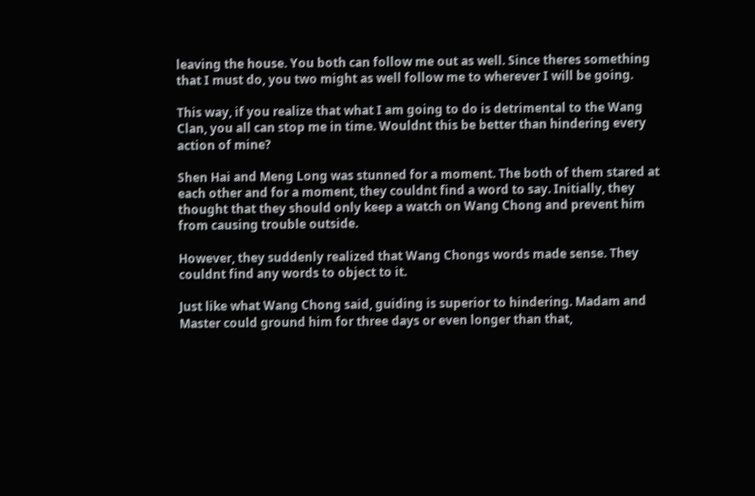leaving the house. You both can follow me out as well. Since theres something that I must do, you two might as well follow me to wherever I will be going.

This way, if you realize that what I am going to do is detrimental to the Wang Clan, you all can stop me in time. Wouldnt this be better than hindering every action of mine?

Shen Hai and Meng Long was stunned for a moment. The both of them stared at each other and for a moment, they couldnt find a word to say. Initially, they thought that they should only keep a watch on Wang Chong and prevent him from causing trouble outside.

However, they suddenly realized that Wang Chongs words made sense. They couldnt find any words to object to it.

Just like what Wang Chong said, guiding is superior to hindering. Madam and Master could ground him for three days or even longer than that,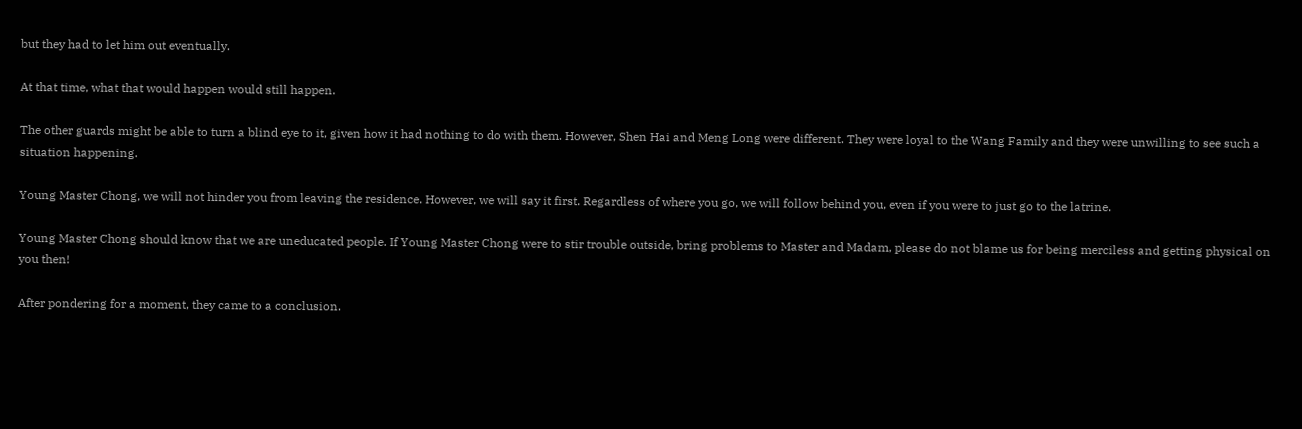but they had to let him out eventually.

At that time, what that would happen would still happen.

The other guards might be able to turn a blind eye to it, given how it had nothing to do with them. However, Shen Hai and Meng Long were different. They were loyal to the Wang Family and they were unwilling to see such a situation happening.

Young Master Chong, we will not hinder you from leaving the residence. However, we will say it first. Regardless of where you go, we will follow behind you, even if you were to just go to the latrine.

Young Master Chong should know that we are uneducated people. If Young Master Chong were to stir trouble outside, bring problems to Master and Madam, please do not blame us for being merciless and getting physical on you then!

After pondering for a moment, they came to a conclusion.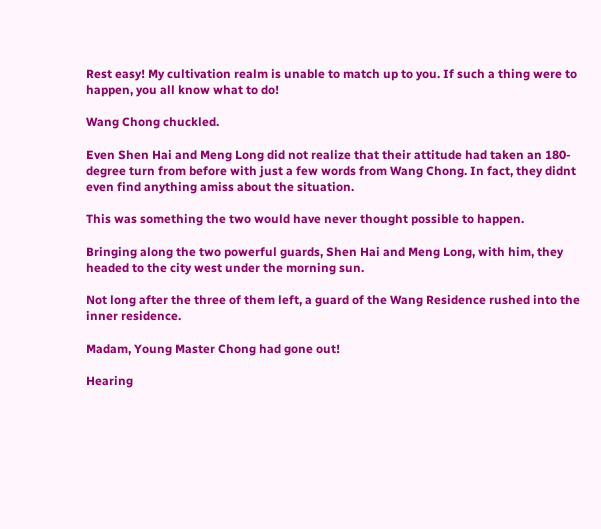Rest easy! My cultivation realm is unable to match up to you. If such a thing were to happen, you all know what to do!

Wang Chong chuckled.

Even Shen Hai and Meng Long did not realize that their attitude had taken an 180-degree turn from before with just a few words from Wang Chong. In fact, they didnt even find anything amiss about the situation.

This was something the two would have never thought possible to happen.

Bringing along the two powerful guards, Shen Hai and Meng Long, with him, they headed to the city west under the morning sun.

Not long after the three of them left, a guard of the Wang Residence rushed into the inner residence.

Madam, Young Master Chong had gone out!

Hearing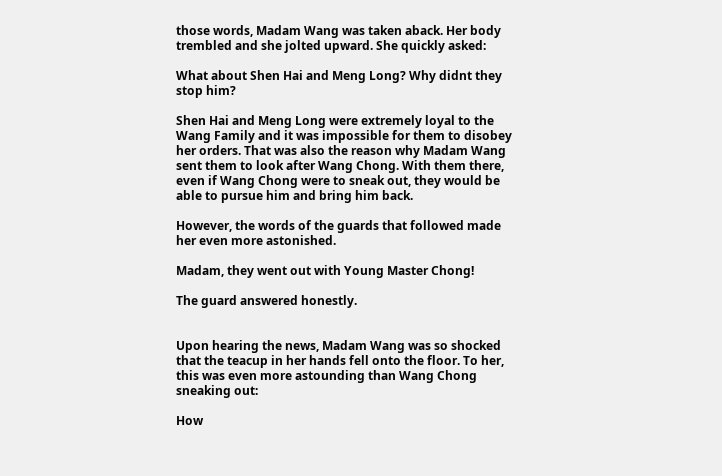those words, Madam Wang was taken aback. Her body trembled and she jolted upward. She quickly asked:

What about Shen Hai and Meng Long? Why didnt they stop him?

Shen Hai and Meng Long were extremely loyal to the Wang Family and it was impossible for them to disobey her orders. That was also the reason why Madam Wang sent them to look after Wang Chong. With them there, even if Wang Chong were to sneak out, they would be able to pursue him and bring him back.

However, the words of the guards that followed made her even more astonished.

Madam, they went out with Young Master Chong!

The guard answered honestly.


Upon hearing the news, Madam Wang was so shocked that the teacup in her hands fell onto the floor. To her, this was even more astounding than Wang Chong sneaking out:

How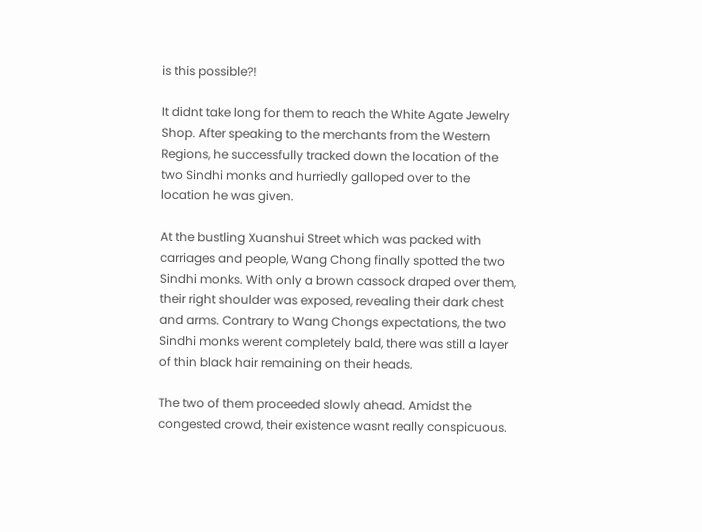is this possible?!

It didnt take long for them to reach the White Agate Jewelry Shop. After speaking to the merchants from the Western Regions, he successfully tracked down the location of the two Sindhi monks and hurriedly galloped over to the location he was given.

At the bustling Xuanshui Street which was packed with carriages and people, Wang Chong finally spotted the two Sindhi monks. With only a brown cassock draped over them, their right shoulder was exposed, revealing their dark chest and arms. Contrary to Wang Chongs expectations, the two Sindhi monks werent completely bald, there was still a layer of thin black hair remaining on their heads.

The two of them proceeded slowly ahead. Amidst the congested crowd, their existence wasnt really conspicuous.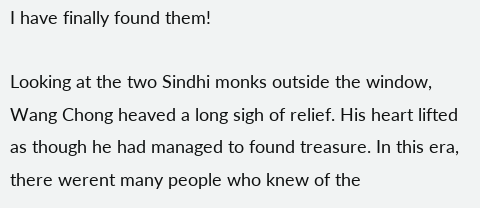I have finally found them!

Looking at the two Sindhi monks outside the window, Wang Chong heaved a long sigh of relief. His heart lifted as though he had managed to found treasure. In this era, there werent many people who knew of the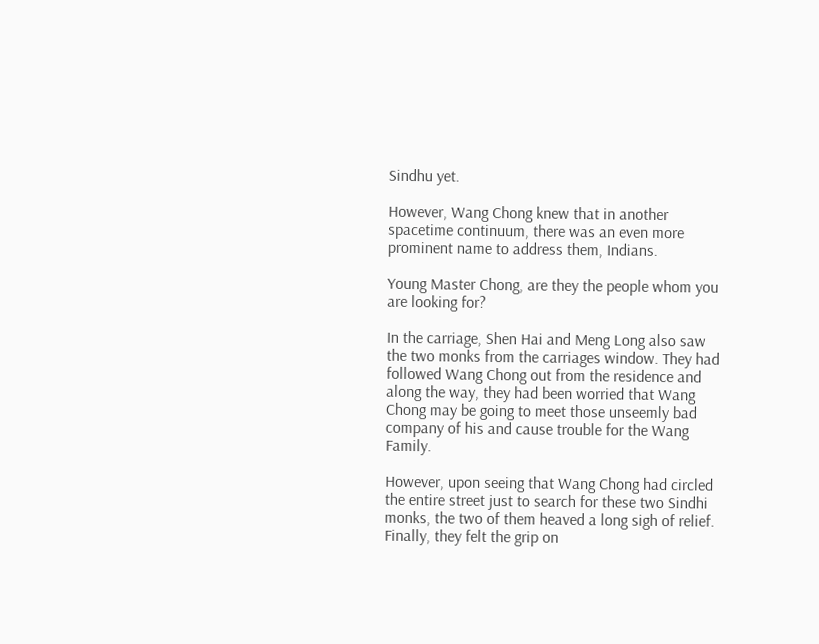Sindhu yet.

However, Wang Chong knew that in another spacetime continuum, there was an even more prominent name to address them, Indians.

Young Master Chong, are they the people whom you are looking for?

In the carriage, Shen Hai and Meng Long also saw the two monks from the carriages window. They had followed Wang Chong out from the residence and along the way, they had been worried that Wang Chong may be going to meet those unseemly bad company of his and cause trouble for the Wang Family.

However, upon seeing that Wang Chong had circled the entire street just to search for these two Sindhi monks, the two of them heaved a long sigh of relief. Finally, they felt the grip on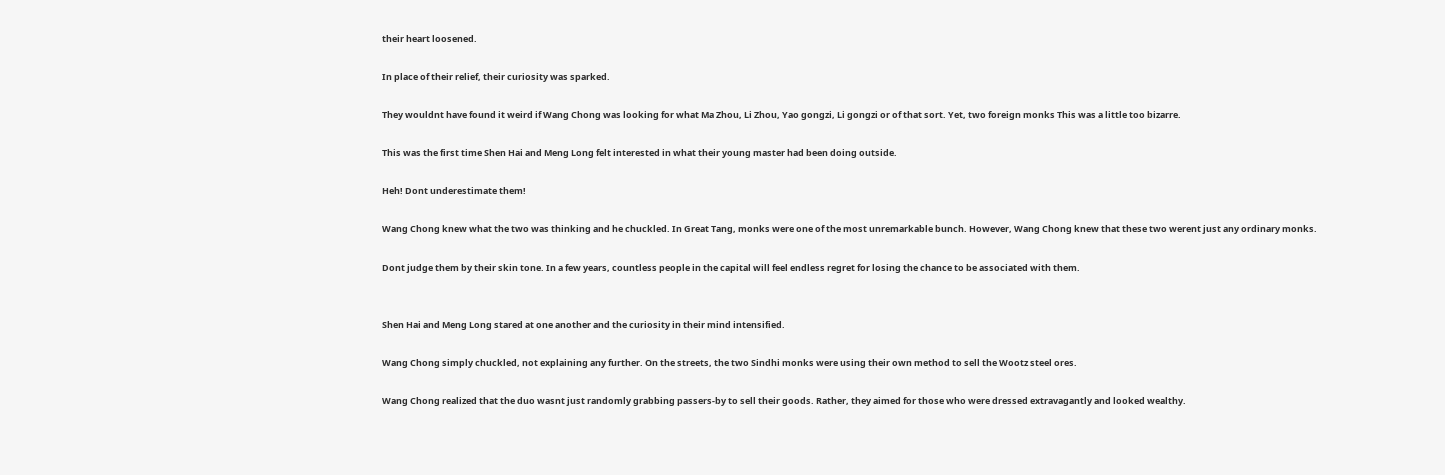their heart loosened.

In place of their relief, their curiosity was sparked.

They wouldnt have found it weird if Wang Chong was looking for what Ma Zhou, Li Zhou, Yao gongzi, Li gongzi or of that sort. Yet, two foreign monks This was a little too bizarre.

This was the first time Shen Hai and Meng Long felt interested in what their young master had been doing outside.

Heh! Dont underestimate them!

Wang Chong knew what the two was thinking and he chuckled. In Great Tang, monks were one of the most unremarkable bunch. However, Wang Chong knew that these two werent just any ordinary monks.

Dont judge them by their skin tone. In a few years, countless people in the capital will feel endless regret for losing the chance to be associated with them.


Shen Hai and Meng Long stared at one another and the curiosity in their mind intensified.

Wang Chong simply chuckled, not explaining any further. On the streets, the two Sindhi monks were using their own method to sell the Wootz steel ores.

Wang Chong realized that the duo wasnt just randomly grabbing passers-by to sell their goods. Rather, they aimed for those who were dressed extravagantly and looked wealthy.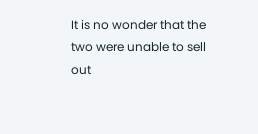It is no wonder that the two were unable to sell out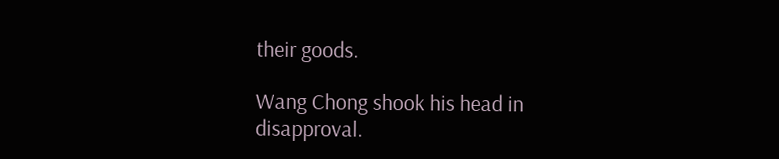their goods.

Wang Chong shook his head in disapproval.